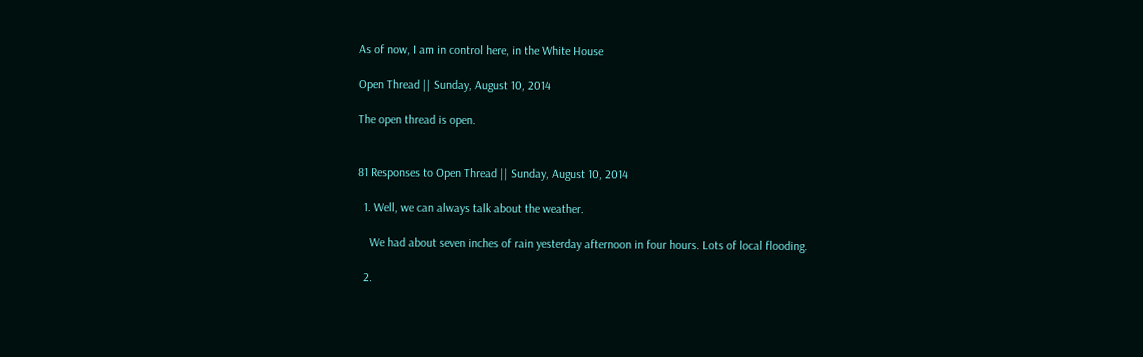As of now, I am in control here, in the White House

Open Thread || Sunday, August 10, 2014

The open thread is open.


81 Responses to Open Thread || Sunday, August 10, 2014

  1. Well, we can always talk about the weather.

    We had about seven inches of rain yesterday afternoon in four hours. Lots of local flooding.

  2.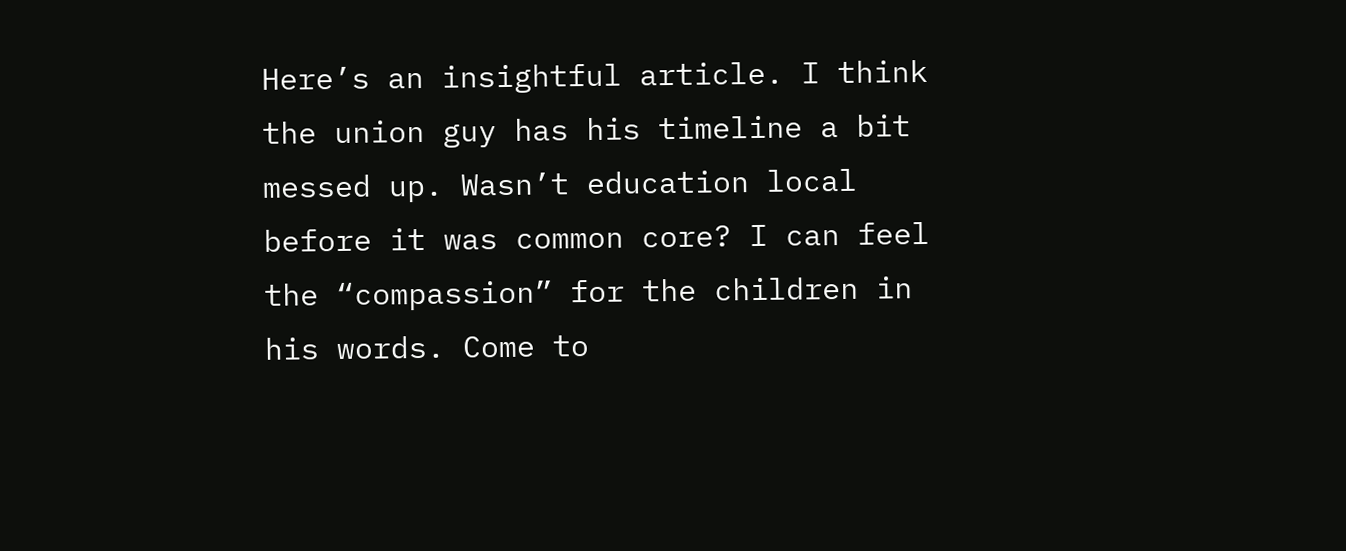Here’s an insightful article. I think the union guy has his timeline a bit messed up. Wasn’t education local before it was common core? I can feel the “compassion” for the children in his words. Come to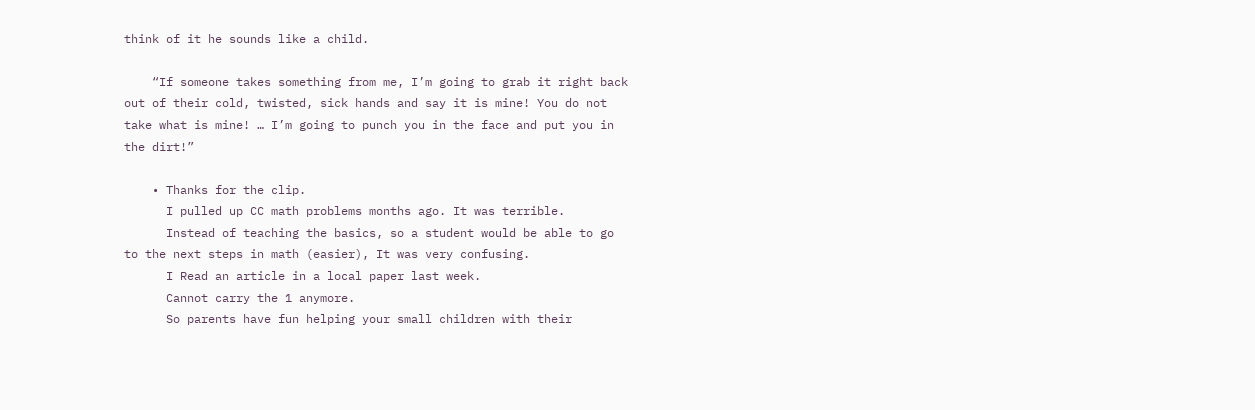think of it he sounds like a child.

    “If someone takes something from me, I’m going to grab it right back out of their cold, twisted, sick hands and say it is mine! You do not take what is mine! … I’m going to punch you in the face and put you in the dirt!”

    • Thanks for the clip.
      I pulled up CC math problems months ago. It was terrible.
      Instead of teaching the basics, so a student would be able to go to the next steps in math (easier), It was very confusing.
      I Read an article in a local paper last week.
      Cannot carry the 1 anymore.
      So parents have fun helping your small children with their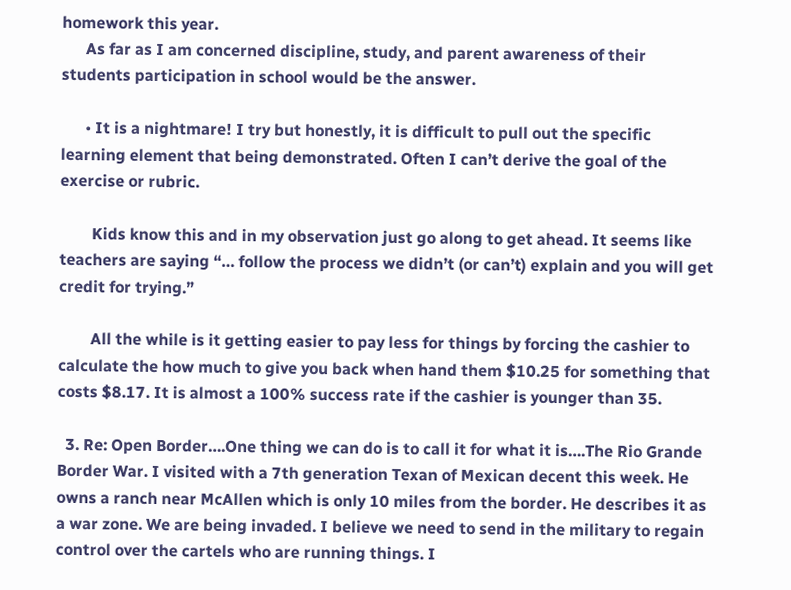homework this year.
      As far as I am concerned discipline, study, and parent awareness of their students participation in school would be the answer.

      • It is a nightmare! I try but honestly, it is difficult to pull out the specific learning element that being demonstrated. Often I can’t derive the goal of the exercise or rubric.

        Kids know this and in my observation just go along to get ahead. It seems like teachers are saying “… follow the process we didn’t (or can’t) explain and you will get credit for trying.”

        All the while is it getting easier to pay less for things by forcing the cashier to calculate the how much to give you back when hand them $10.25 for something that costs $8.17. It is almost a 100% success rate if the cashier is younger than 35.

  3. Re: Open Border….One thing we can do is to call it for what it is….The Rio Grande Border War. I visited with a 7th generation Texan of Mexican decent this week. He owns a ranch near McAllen which is only 10 miles from the border. He describes it as a war zone. We are being invaded. I believe we need to send in the military to regain control over the cartels who are running things. I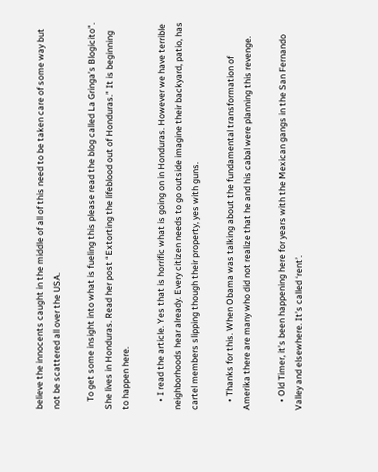believe the innocents caught in the middle of all of this need to be taken care of some way but not be scattered all over the USA.

    To get some insight into what is fueling this please read the blog called La Gringa’s Blogicito”. She lives in Honduras. Read her post “Extorting the lifeblood out of Honduras.” It is beginning to happen here.

    • I read the article. Yes that is horrific what is going on in Honduras. However we have terrible neighborhoods hear already. Every citizen needs to go outside imagine their backyard, patio, has cartel members slipping though their property, yes with guns.

    • Thanks for this. When Obama was talking about the fundamental transformation of Amerika there are many who did not realize that he and his cabal were planning this revenge.

    • Old Timer, it’s been happening here for years with the Mexican gangs in the San Fernando Valley and elsewhere. It’s called ‘rent’.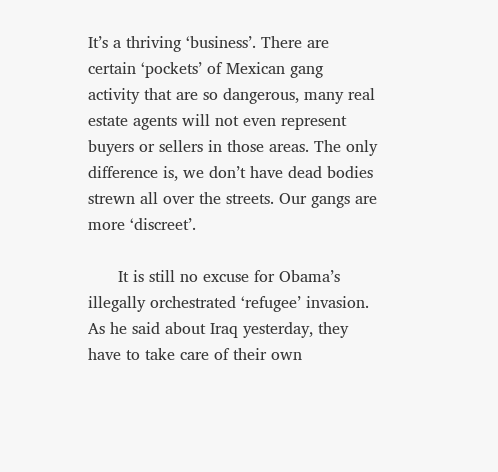It’s a thriving ‘business’. There are certain ‘pockets’ of Mexican gang activity that are so dangerous, many real estate agents will not even represent buyers or sellers in those areas. The only difference is, we don’t have dead bodies strewn all over the streets. Our gangs are more ‘discreet’.

      It is still no excuse for Obama’s illegally orchestrated ‘refugee’ invasion. As he said about Iraq yesterday, they have to take care of their own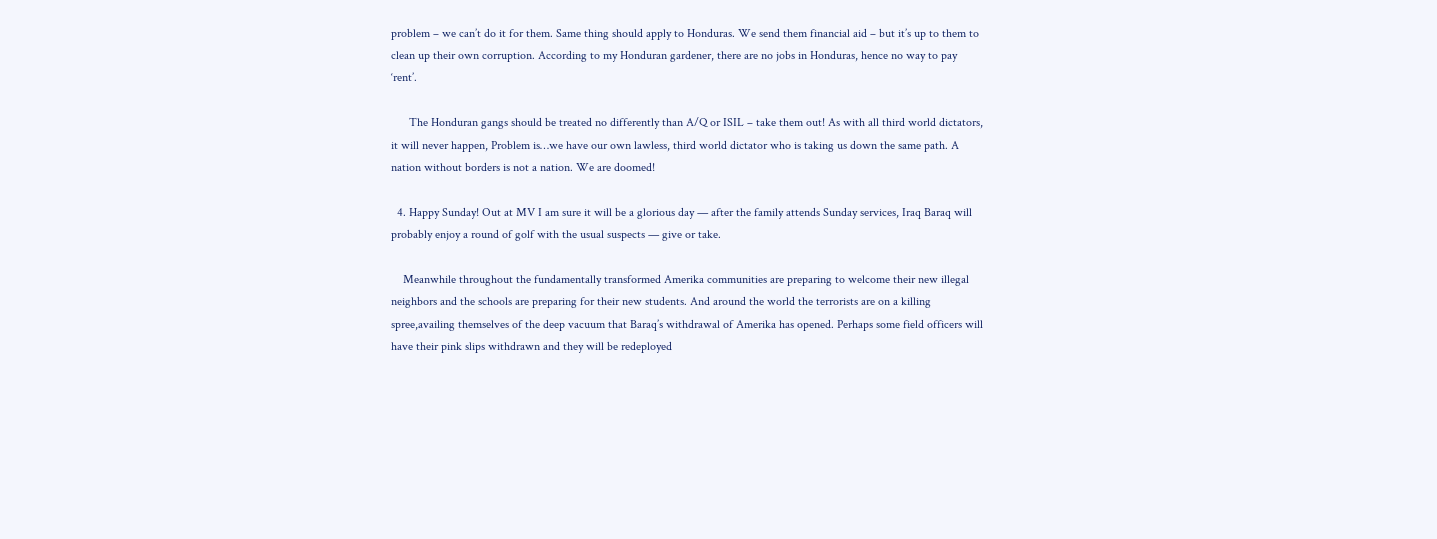problem – we can’t do it for them. Same thing should apply to Honduras. We send them financial aid – but it’s up to them to clean up their own corruption. According to my Honduran gardener, there are no jobs in Honduras, hence no way to pay ‘rent’.

      The Honduran gangs should be treated no differently than A/Q or ISIL – take them out! As with all third world dictators, it will never happen, Problem is…we have our own lawless, third world dictator who is taking us down the same path. A nation without borders is not a nation. We are doomed!

  4. Happy Sunday! Out at MV I am sure it will be a glorious day — after the family attends Sunday services, Iraq Baraq will probably enjoy a round of golf with the usual suspects — give or take.

    Meanwhile throughout the fundamentally transformed Amerika communities are preparing to welcome their new illegal neighbors and the schools are preparing for their new students. And around the world the terrorists are on a killing spree,availing themselves of the deep vacuum that Baraq’s withdrawal of Amerika has opened. Perhaps some field officers will have their pink slips withdrawn and they will be redeployed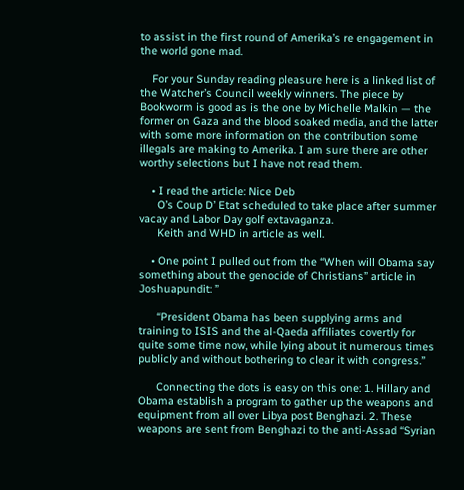to assist in the first round of Amerika’s re engagement in the world gone mad.

    For your Sunday reading pleasure here is a linked list of the Watcher’s Council weekly winners. The piece by Bookworm is good as is the one by Michelle Malkin — the former on Gaza and the blood soaked media, and the latter with some more information on the contribution some illegals are making to Amerika. I am sure there are other worthy selections but I have not read them.

    • I read the article: Nice Deb
      O’s Coup D’ Etat scheduled to take place after summer vacay and Labor Day golf extavaganza.
      Keith and WHD in article as well.

    • One point I pulled out from the “When will Obama say something about the genocide of Christians” article in Joshuapundit: ”

      “President Obama has been supplying arms and training to ISIS and the al-Qaeda affiliates covertly for quite some time now, while lying about it numerous times publicly and without bothering to clear it with congress.”

      Connecting the dots is easy on this one: 1. Hillary and Obama establish a program to gather up the weapons and equipment from all over Libya post Benghazi. 2. These weapons are sent from Benghazi to the anti-Assad “Syrian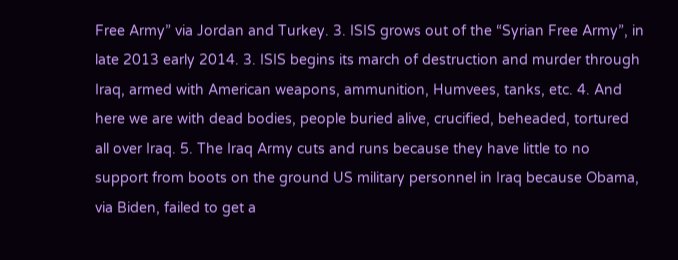Free Army” via Jordan and Turkey. 3. ISIS grows out of the “Syrian Free Army”, in late 2013 early 2014. 3. ISIS begins its march of destruction and murder through Iraq, armed with American weapons, ammunition, Humvees, tanks, etc. 4. And here we are with dead bodies, people buried alive, crucified, beheaded, tortured all over Iraq. 5. The Iraq Army cuts and runs because they have little to no support from boots on the ground US military personnel in Iraq because Obama, via Biden, failed to get a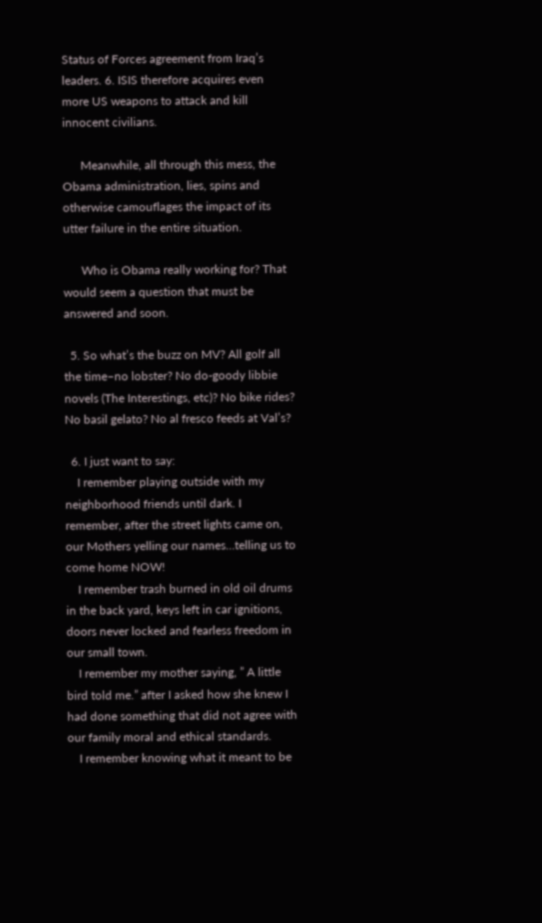Status of Forces agreement from Iraq’s leaders. 6. ISIS therefore acquires even more US weapons to attack and kill innocent civilians.

      Meanwhile, all through this mess, the Obama administration, lies, spins and otherwise camouflages the impact of its utter failure in the entire situation.

      Who is Obama really working for? That would seem a question that must be answered and soon.

  5. So what’s the buzz on MV? All golf all the time–no lobster? No do-goody libbie novels (The Interestings, etc)? No bike rides? No basil gelato? No al fresco feeds at Val’s?

  6. I just want to say:
    I remember playing outside with my neighborhood friends until dark. I remember, after the street lights came on, our Mothers yelling our names…telling us to come home NOW!
    I remember trash burned in old oil drums in the back yard, keys left in car ignitions, doors never locked and fearless freedom in our small town.
    I remember my mother saying, ” A little bird told me.” after I asked how she knew I had done something that did not agree with our family moral and ethical standards.
    I remember knowing what it meant to be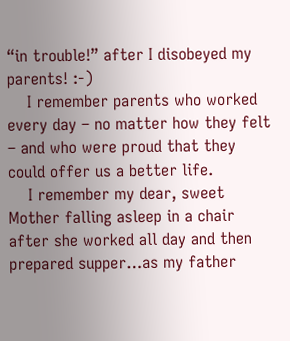“in trouble!” after I disobeyed my parents! :-)
    I remember parents who worked every day – no matter how they felt – and who were proud that they could offer us a better life.
    I remember my dear, sweet Mother falling asleep in a chair after she worked all day and then prepared supper…as my father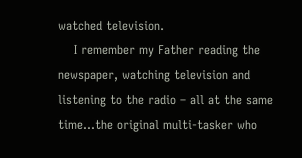watched television.
    I remember my Father reading the newspaper, watching television and listening to the radio – all at the same time…the original multi-tasker who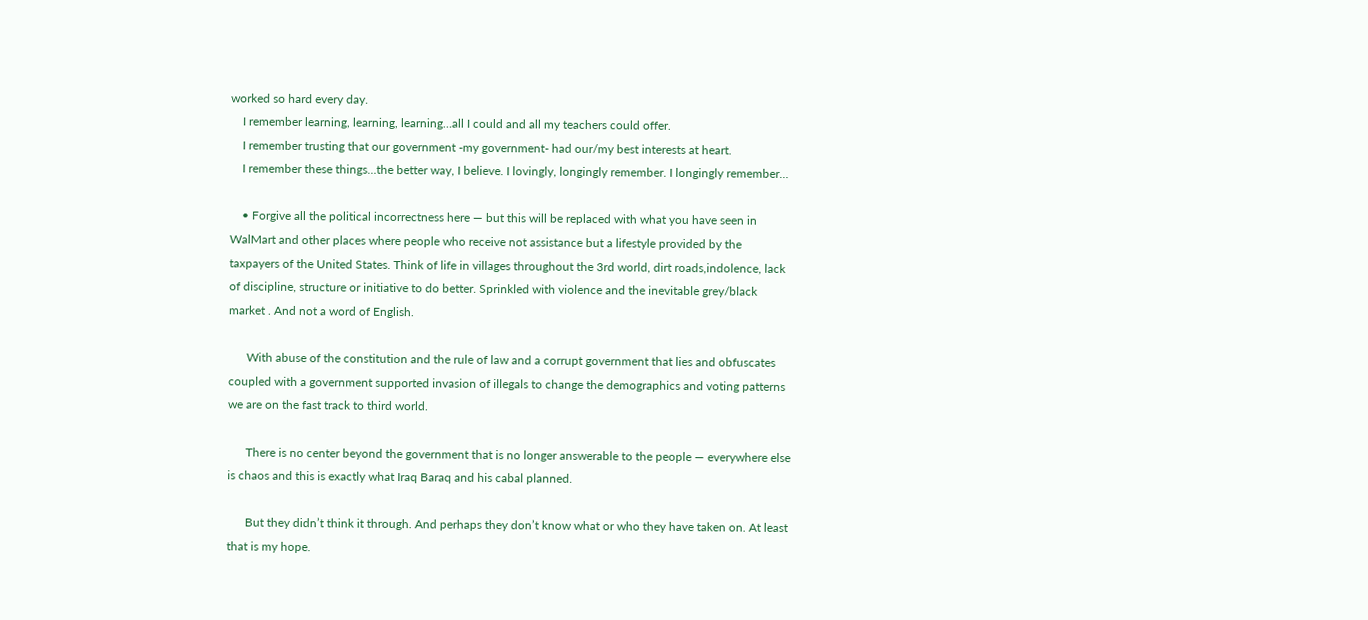worked so hard every day.
    I remember learning, learning, learning…all I could and all my teachers could offer.
    I remember trusting that our government -my government- had our/my best interests at heart.
    I remember these things…the better way, I believe. I lovingly, longingly remember. I longingly remember…

    • Forgive all the political incorrectness here — but this will be replaced with what you have seen in WalMart and other places where people who receive not assistance but a lifestyle provided by the taxpayers of the United States. Think of life in villages throughout the 3rd world, dirt roads,indolence, lack of discipline, structure or initiative to do better. Sprinkled with violence and the inevitable grey/black market . And not a word of English.

      With abuse of the constitution and the rule of law and a corrupt government that lies and obfuscates coupled with a government supported invasion of illegals to change the demographics and voting patterns we are on the fast track to third world.

      There is no center beyond the government that is no longer answerable to the people — everywhere else is chaos and this is exactly what Iraq Baraq and his cabal planned.

      But they didn’t think it through. And perhaps they don’t know what or who they have taken on. At least that is my hope.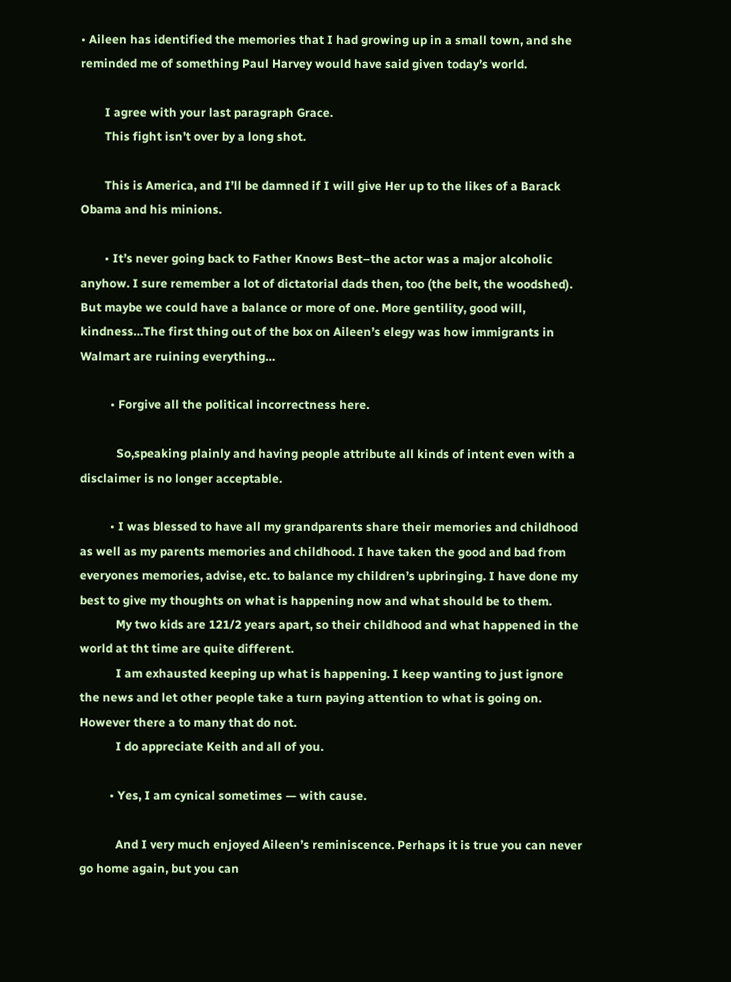• Aileen has identified the memories that I had growing up in a small town, and she reminded me of something Paul Harvey would have said given today’s world.

        I agree with your last paragraph Grace.
        This fight isn’t over by a long shot.

        This is America, and I’ll be damned if I will give Her up to the likes of a Barack Obama and his minions.

        • It’s never going back to Father Knows Best–the actor was a major alcoholic anyhow. I sure remember a lot of dictatorial dads then, too (the belt, the woodshed). But maybe we could have a balance or more of one. More gentility, good will, kindness…The first thing out of the box on Aileen’s elegy was how immigrants in Walmart are ruining everything…

          • Forgive all the political incorrectness here.

            So,speaking plainly and having people attribute all kinds of intent even with a disclaimer is no longer acceptable.

          • I was blessed to have all my grandparents share their memories and childhood as well as my parents memories and childhood. I have taken the good and bad from everyones memories, advise, etc. to balance my children’s upbringing. I have done my best to give my thoughts on what is happening now and what should be to them.
            My two kids are 121/2 years apart, so their childhood and what happened in the world at tht time are quite different.
            I am exhausted keeping up what is happening. I keep wanting to just ignore the news and let other people take a turn paying attention to what is going on. However there a to many that do not.
            I do appreciate Keith and all of you.

          • Yes, I am cynical sometimes — with cause.

            And I very much enjoyed Aileen’s reminiscence. Perhaps it is true you can never go home again, but you can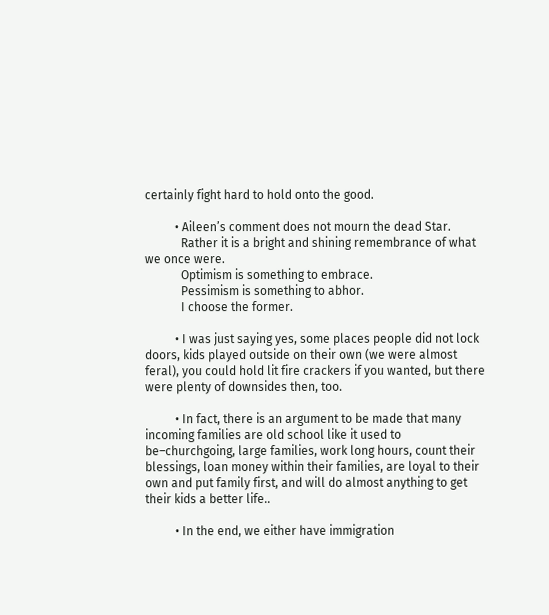certainly fight hard to hold onto the good.

          • Aileen’s comment does not mourn the dead Star.
            Rather it is a bright and shining remembrance of what we once were.
            Optimism is something to embrace.
            Pessimism is something to abhor.
            I choose the former.

          • I was just saying yes, some places people did not lock doors, kids played outside on their own (we were almost feral), you could hold lit fire crackers if you wanted, but there were plenty of downsides then, too.

          • In fact, there is an argument to be made that many incoming families are old school like it used to be–churchgoing, large families, work long hours, count their blessings, loan money within their families, are loyal to their own and put family first, and will do almost anything to get their kids a better life..

          • In the end, we either have immigration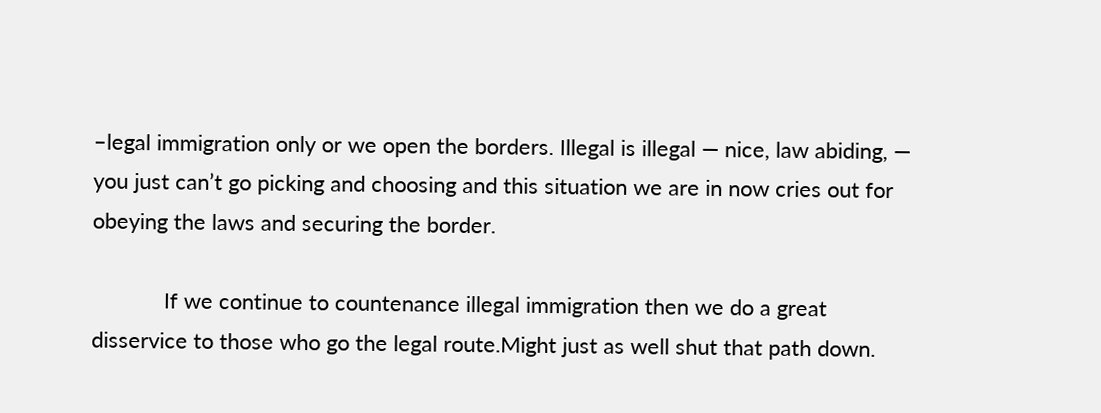–legal immigration only or we open the borders. Illegal is illegal — nice, law abiding, — you just can’t go picking and choosing and this situation we are in now cries out for obeying the laws and securing the border.

            If we continue to countenance illegal immigration then we do a great disservice to those who go the legal route.Might just as well shut that path down.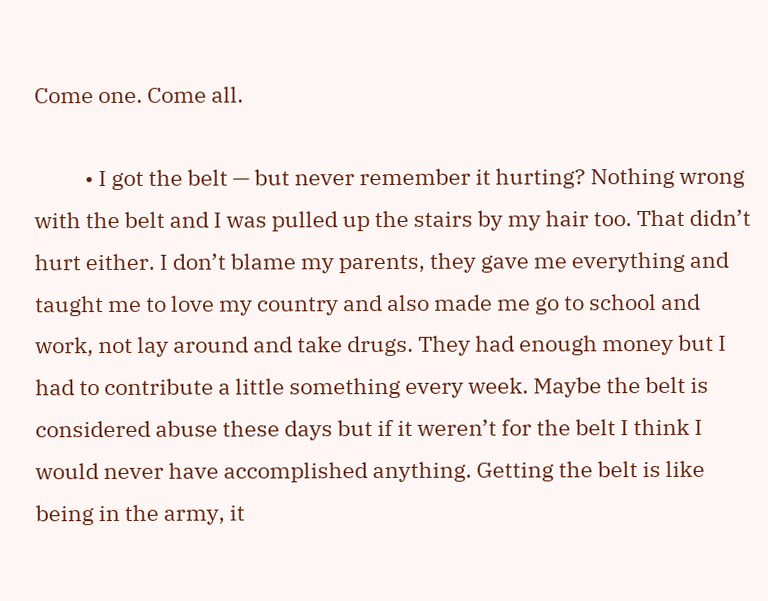Come one. Come all.

          • I got the belt — but never remember it hurting? Nothing wrong with the belt and I was pulled up the stairs by my hair too. That didn’t hurt either. I don’t blame my parents, they gave me everything and taught me to love my country and also made me go to school and work, not lay around and take drugs. They had enough money but I had to contribute a little something every week. Maybe the belt is considered abuse these days but if it weren’t for the belt I think I would never have accomplished anything. Getting the belt is like being in the army, it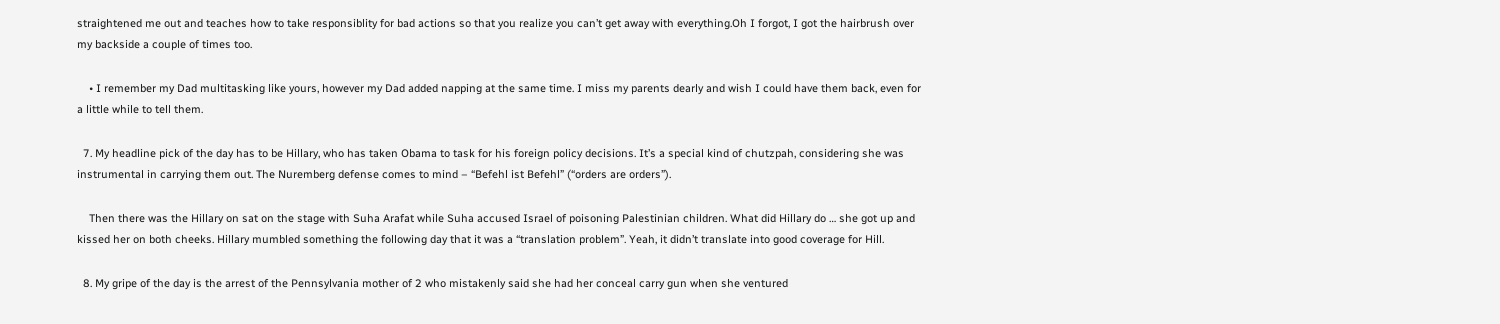straightened me out and teaches how to take responsiblity for bad actions so that you realize you can’t get away with everything.Oh I forgot, I got the hairbrush over my backside a couple of times too.

    • I remember my Dad multitasking like yours, however my Dad added napping at the same time. I miss my parents dearly and wish I could have them back, even for a little while to tell them.

  7. My headline pick of the day has to be Hillary, who has taken Obama to task for his foreign policy decisions. It’s a special kind of chutzpah, considering she was instrumental in carrying them out. The Nuremberg defense comes to mind – “Befehl ist Befehl” (“orders are orders”).

    Then there was the Hillary on sat on the stage with Suha Arafat while Suha accused Israel of poisoning Palestinian children. What did Hillary do … she got up and kissed her on both cheeks. Hillary mumbled something the following day that it was a “translation problem”. Yeah, it didn’t translate into good coverage for Hill.

  8. My gripe of the day is the arrest of the Pennsylvania mother of 2 who mistakenly said she had her conceal carry gun when she ventured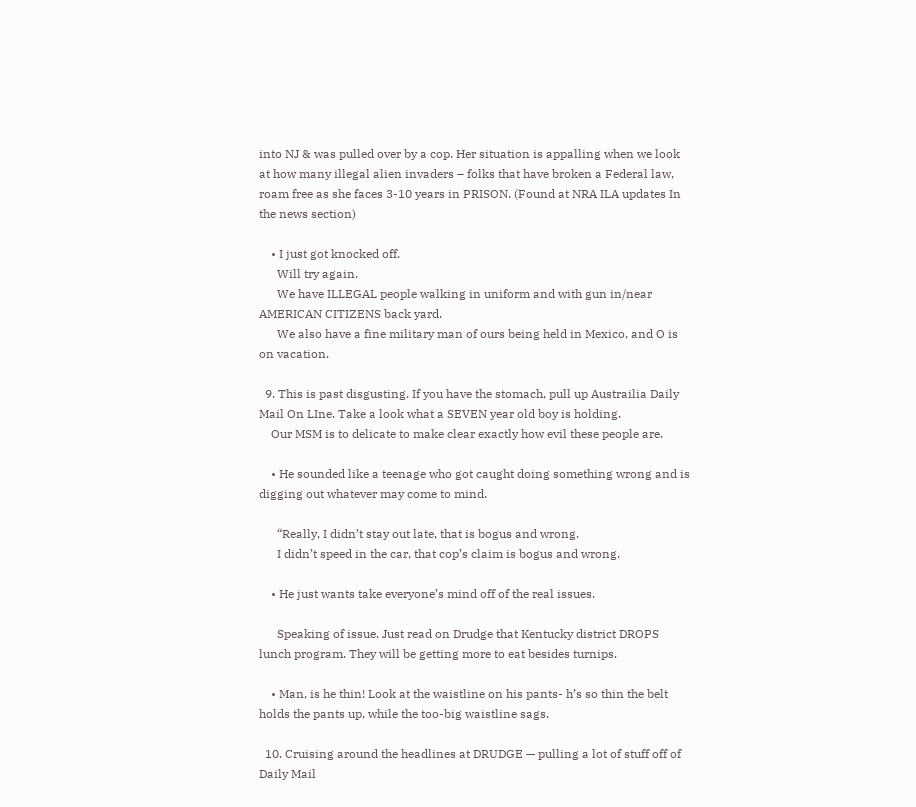into NJ & was pulled over by a cop. Her situation is appalling when we look at how many illegal alien invaders – folks that have broken a Federal law, roam free as she faces 3-10 years in PRISON. (Found at NRA ILA updates In the news section)

    • I just got knocked off.
      Will try again.
      We have ILLEGAL people walking in uniform and with gun in/near AMERICAN CITIZENS back yard.
      We also have a fine military man of ours being held in Mexico, and O is on vacation.

  9. This is past disgusting. If you have the stomach, pull up Austrailia Daily Mail On LIne. Take a look what a SEVEN year old boy is holding.
    Our MSM is to delicate to make clear exactly how evil these people are.

    • He sounded like a teenage who got caught doing something wrong and is digging out whatever may come to mind.

      “Really, I didn’t stay out late, that is bogus and wrong.
      I didn’t speed in the car, that cop’s claim is bogus and wrong.

    • He just wants take everyone’s mind off of the real issues.

      Speaking of issue. Just read on Drudge that Kentucky district DROPS lunch program. They will be getting more to eat besides turnips.

    • Man, is he thin! Look at the waistline on his pants- h’s so thin the belt holds the pants up, while the too-big waistline sags.

  10. Cruising around the headlines at DRUDGE — pulling a lot of stuff off of Daily Mail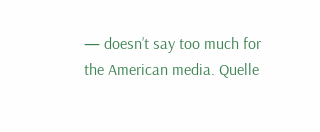— doesn’t say too much for the American media. Quelle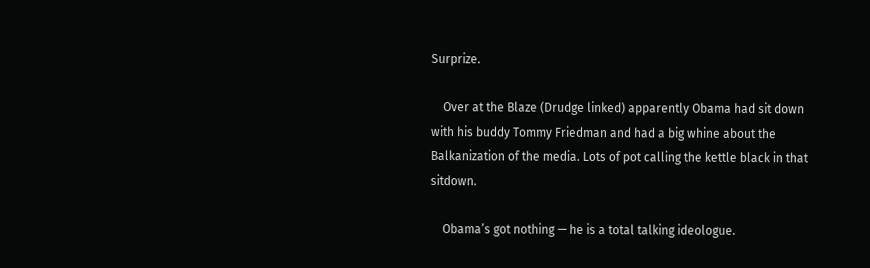Surprize.

    Over at the Blaze (Drudge linked) apparently Obama had sit down with his buddy Tommy Friedman and had a big whine about the Balkanization of the media. Lots of pot calling the kettle black in that sitdown.

    Obama’s got nothing — he is a total talking ideologue.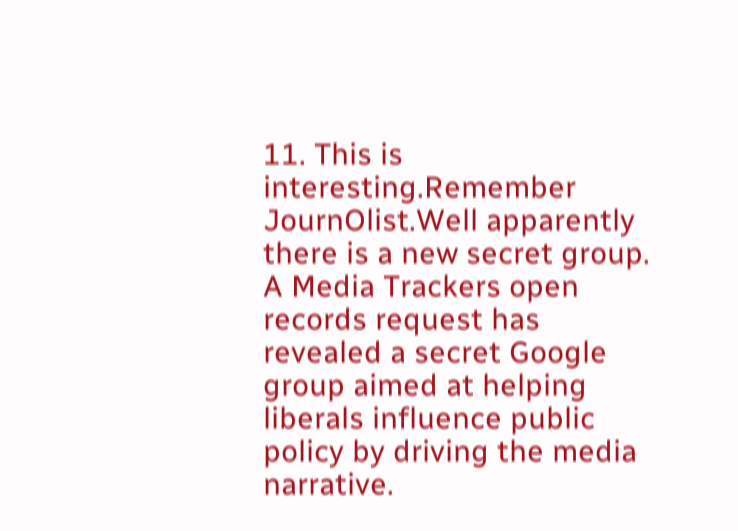11. This is interesting.Remember JournOlist.Well apparently there is a new secret group. A Media Trackers open records request has revealed a secret Google group aimed at helping liberals influence public policy by driving the media narrative.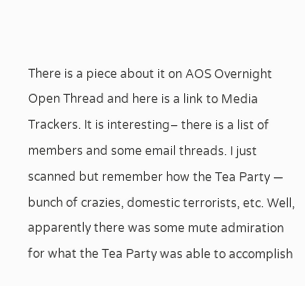There is a piece about it on AOS Overnight Open Thread and here is a link to Media Trackers. It is interesting– there is a list of members and some email threads. I just scanned but remember how the Tea Party — bunch of crazies, domestic terrorists, etc. Well, apparently there was some mute admiration for what the Tea Party was able to accomplish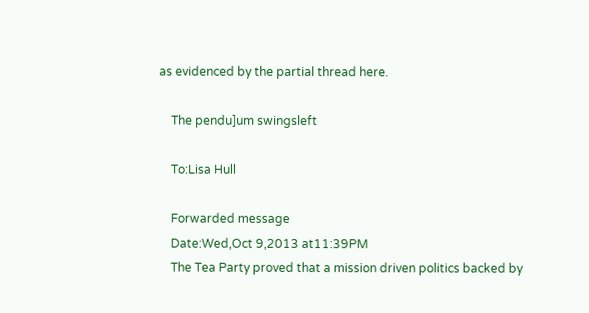as evidenced by the partial thread here.

    The pendu]um swingsleft

    To:Lisa Hull

    Forwarded message
    Date:Wed,Oct 9,2013 at11:39PM
    The Tea Party proved that a mission driven politics backed by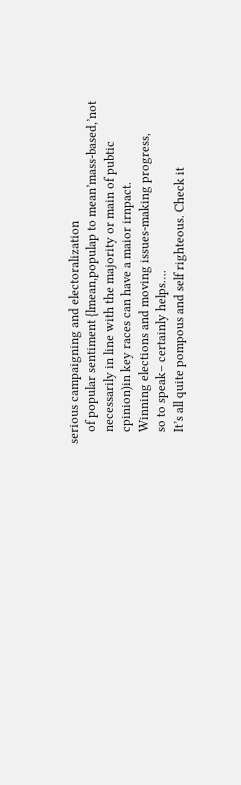serious campaigning and electoralization
    of popular sentiment {lmean,populap to mean’mass-based,’not
    necessarily in line with the majority or main of pubtic
    cpinion)in key races can have a maior irnpact.
    Winning elections and moving issues-making progress,
    so to speak– certainly helps….
    It’s all quite pompous and self righteous. Check it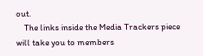out.
    The links inside the Media Trackers piece will take you to members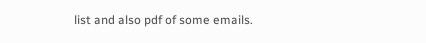list and also pdf of some emails.